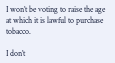I won’t be voting to raise the age at which it is lawful to purchase tobacco.

I don’t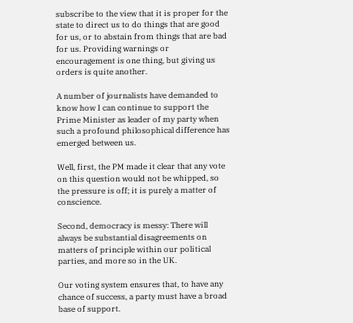subscribe to the view that it is proper for the state to direct us to do things that are good for us, or to abstain from things that are bad for us. Providing warnings or encouragement is one thing, but giving us orders is quite another.

A number of journalists have demanded to know how I can continue to support the Prime Minister as leader of my party when such a profound philosophical difference has emerged between us.

Well, first, the PM made it clear that any vote on this question would not be whipped, so the pressure is off; it is purely a matter of conscience.

Second, democracy is messy: There will always be substantial disagreements on matters of principle within our political parties, and more so in the UK.

Our voting system ensures that, to have any chance of success, a party must have a broad base of support.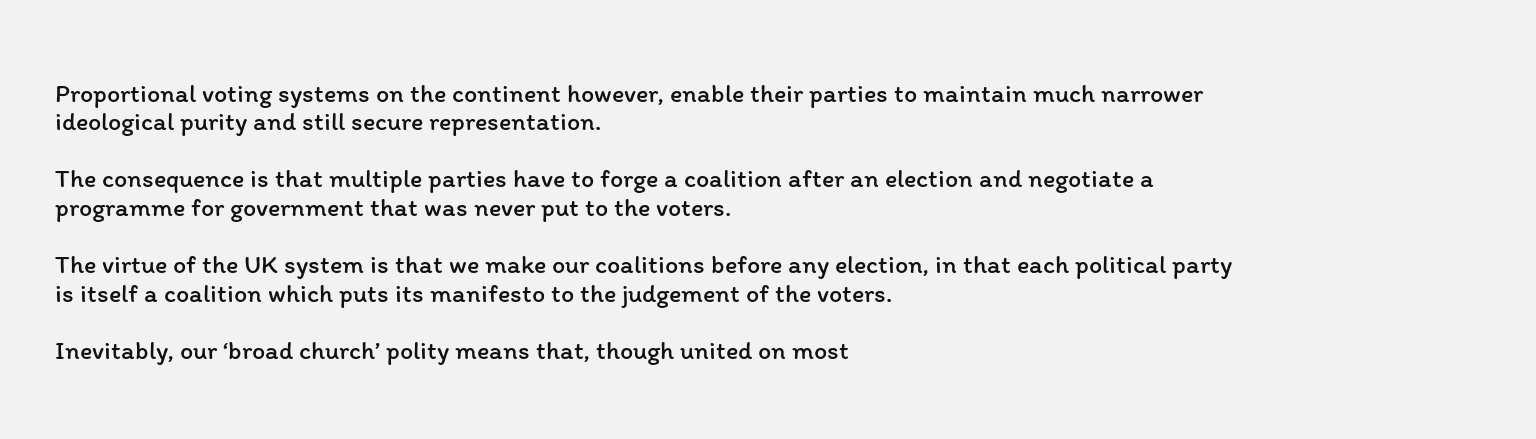Proportional voting systems on the continent however, enable their parties to maintain much narrower ideological purity and still secure representation.

The consequence is that multiple parties have to forge a coalition after an election and negotiate a programme for government that was never put to the voters.

The virtue of the UK system is that we make our coalitions before any election, in that each political party is itself a coalition which puts its manifesto to the judgement of the voters.

Inevitably, our ‘broad church’ polity means that, though united on most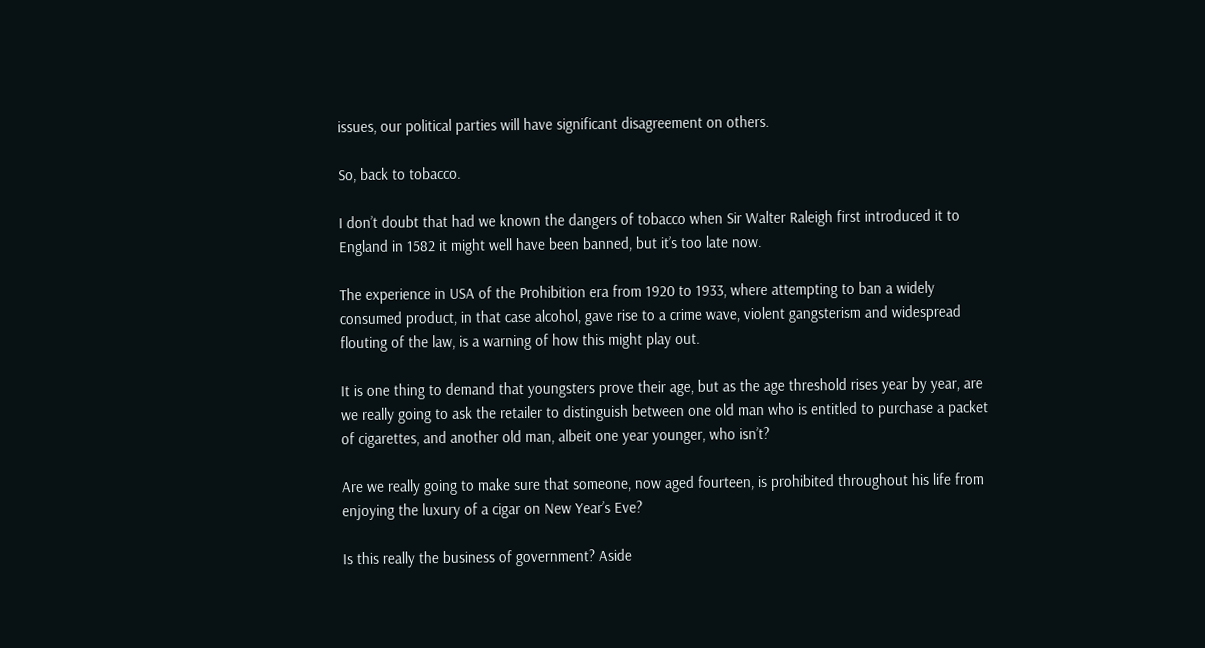issues, our political parties will have significant disagreement on others.

So, back to tobacco.

I don’t doubt that had we known the dangers of tobacco when Sir Walter Raleigh first introduced it to England in 1582 it might well have been banned, but it’s too late now.

The experience in USA of the Prohibition era from 1920 to 1933, where attempting to ban a widely consumed product, in that case alcohol, gave rise to a crime wave, violent gangsterism and widespread flouting of the law, is a warning of how this might play out.

It is one thing to demand that youngsters prove their age, but as the age threshold rises year by year, are we really going to ask the retailer to distinguish between one old man who is entitled to purchase a packet of cigarettes, and another old man, albeit one year younger, who isn’t?

Are we really going to make sure that someone, now aged fourteen, is prohibited throughout his life from enjoying the luxury of a cigar on New Year’s Eve?

Is this really the business of government? Aside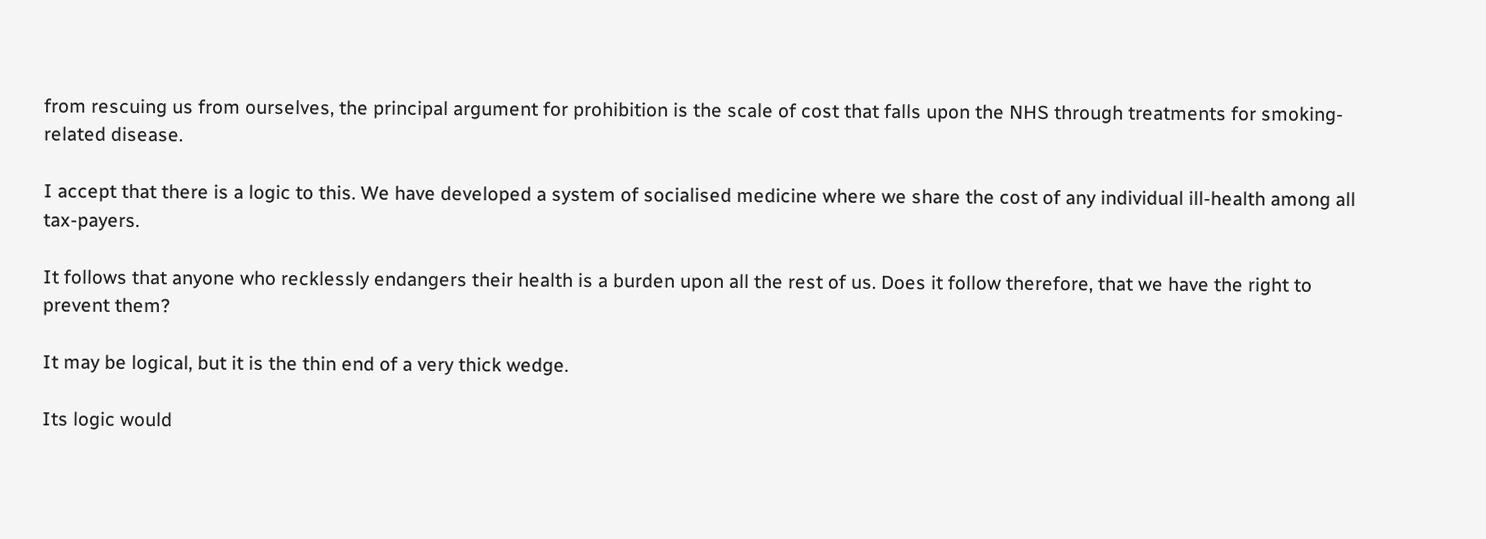from rescuing us from ourselves, the principal argument for prohibition is the scale of cost that falls upon the NHS through treatments for smoking-related disease.

I accept that there is a logic to this. We have developed a system of socialised medicine where we share the cost of any individual ill-health among all tax-payers.

It follows that anyone who recklessly endangers their health is a burden upon all the rest of us. Does it follow therefore, that we have the right to prevent them?

It may be logical, but it is the thin end of a very thick wedge.

Its logic would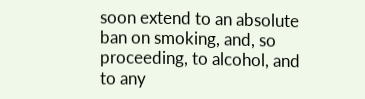soon extend to an absolute ban on smoking, and, so proceeding, to alcohol, and to any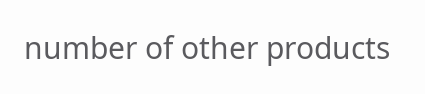number of other products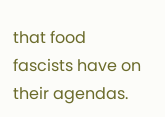that food fascists have on their agendas.